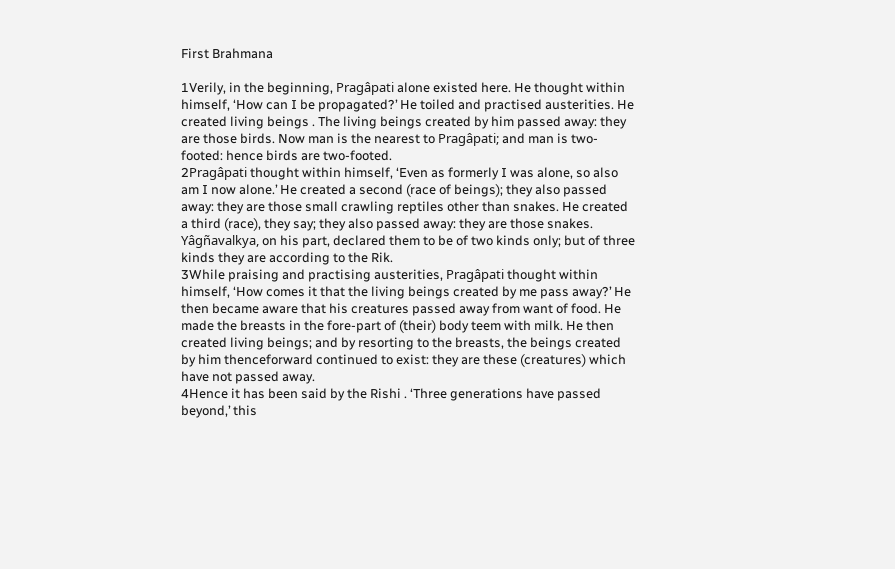First Brahmana

1Verily, in the beginning, Pragâpati alone existed here. He thought within himself, ‘How can I be propagated?’ He toiled and practised austerities. He created living beings . The living beings created by him passed away: they are those birds. Now man is the nearest to Pragâpati; and man is two-footed: hence birds are two-footed.
2Pragâpati thought within himself, ‘Even as formerly I was alone, so also am I now alone.’ He created a second (race of beings); they also passed away: they are those small crawling reptiles other than snakes. He created a third (race), they say; they also passed away: they are those snakes. Yâgñavalkya, on his part, declared them to be of two kinds only; but of three kinds they are according to the Rik.
3While praising and practising austerities, Pragâpati thought within himself, ‘How comes it that the living beings created by me pass away?’ He then became aware that his creatures passed away from want of food. He made the breasts in the fore-part of (their) body teem with milk. He then created living beings; and by resorting to the breasts, the beings created by him thenceforward continued to exist: they are these (creatures) which have not passed away.
4Hence it has been said by the Rishi . ‘Three generations have passed beyond,’ this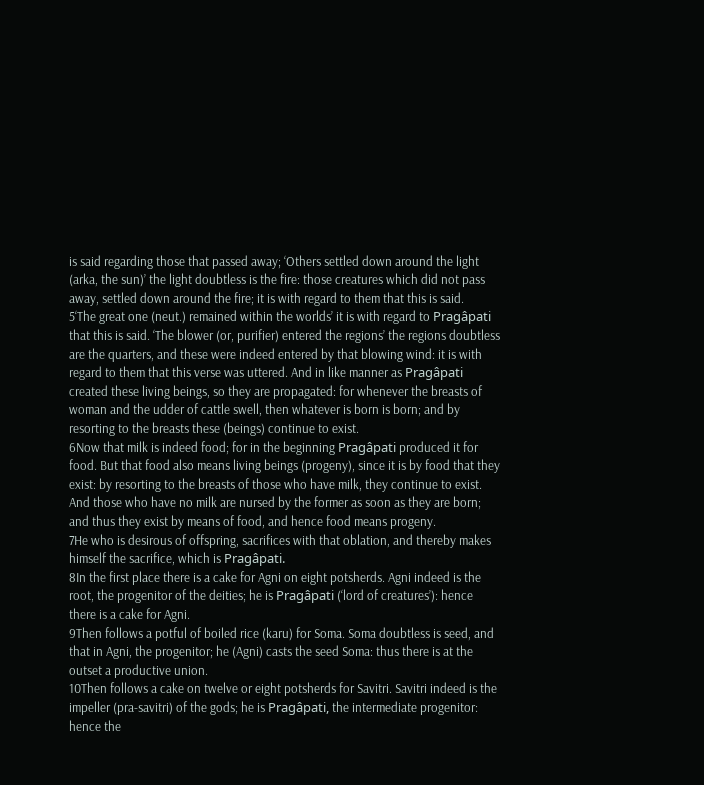is said regarding those that passed away; ‘Others settled down around the light (arka, the sun)’ the light doubtless is the fire: those creatures which did not pass away, settled down around the fire; it is with regard to them that this is said.
5‘The great one (neut.) remained within the worlds’ it is with regard to Pragâpati that this is said. ‘The blower (or, purifier) entered the regions’ the regions doubtless are the quarters, and these were indeed entered by that blowing wind: it is with regard to them that this verse was uttered. And in like manner as Pragâpati created these living beings, so they are propagated: for whenever the breasts of woman and the udder of cattle swell, then whatever is born is born; and by resorting to the breasts these (beings) continue to exist.
6Now that milk is indeed food; for in the beginning Pragâpati produced it for food. But that food also means living beings (progeny), since it is by food that they exist: by resorting to the breasts of those who have milk, they continue to exist. And those who have no milk are nursed by the former as soon as they are born; and thus they exist by means of food, and hence food means progeny.
7He who is desirous of offspring, sacrifices with that oblation, and thereby makes himself the sacrifice, which is Pragâpati.
8In the first place there is a cake for Agni on eight potsherds. Agni indeed is the root, the progenitor of the deities; he is Pragâpati (‘lord of creatures’): hence there is a cake for Agni.
9Then follows a potful of boiled rice (karu) for Soma. Soma doubtless is seed, and that in Agni, the progenitor; he (Agni) casts the seed Soma: thus there is at the outset a productive union.
10Then follows a cake on twelve or eight potsherds for Savitri. Savitri indeed is the impeller (pra-savitri) of the gods; he is Pragâpati, the intermediate progenitor: hence the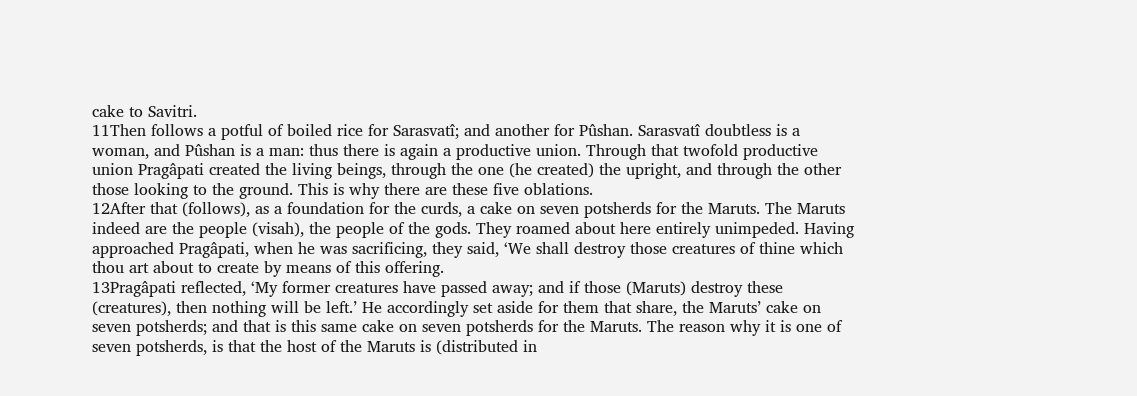cake to Savitri.
11Then follows a potful of boiled rice for Sarasvatî; and another for Pûshan. Sarasvatî doubtless is a woman, and Pûshan is a man: thus there is again a productive union. Through that twofold productive union Pragâpati created the living beings, through the one (he created) the upright, and through the other those looking to the ground. This is why there are these five oblations.
12After that (follows), as a foundation for the curds, a cake on seven potsherds for the Maruts. The Maruts indeed are the people (visah), the people of the gods. They roamed about here entirely unimpeded. Having approached Pragâpati, when he was sacrificing, they said, ‘We shall destroy those creatures of thine which thou art about to create by means of this offering.
13Pragâpati reflected, ‘My former creatures have passed away; and if those (Maruts) destroy these (creatures), then nothing will be left.’ He accordingly set aside for them that share, the Maruts’ cake on seven potsherds; and that is this same cake on seven potsherds for the Maruts. The reason why it is one of seven potsherds, is that the host of the Maruts is (distributed in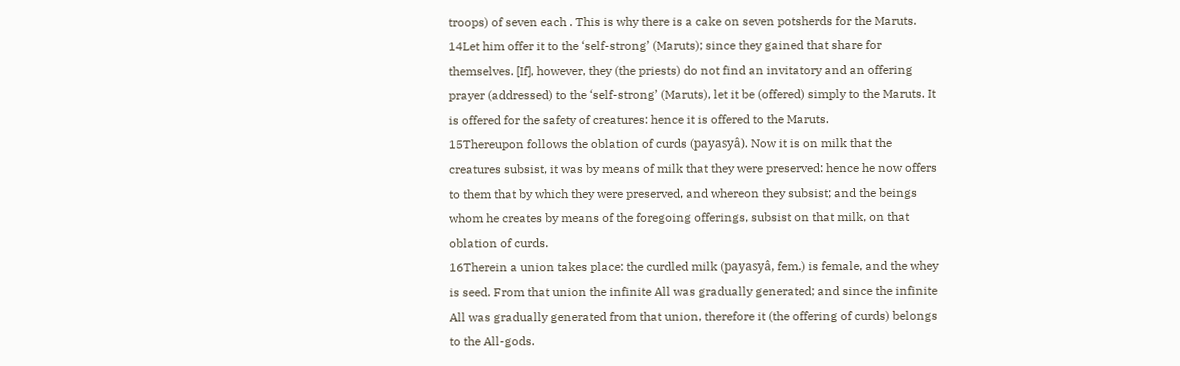troops) of seven each . This is why there is a cake on seven potsherds for the Maruts.
14Let him offer it to the ‘self-strong’ (Maruts); since they gained that share for themselves. [If], however, they (the priests) do not find an invitatory and an offering prayer (addressed) to the ‘self-strong’ (Maruts), let it be (offered) simply to the Maruts. It is offered for the safety of creatures: hence it is offered to the Maruts.
15Thereupon follows the oblation of curds (payasyâ). Now it is on milk that the creatures subsist, it was by means of milk that they were preserved: hence he now offers to them that by which they were preserved, and whereon they subsist; and the beings whom he creates by means of the foregoing offerings, subsist on that milk, on that oblation of curds.
16Therein a union takes place: the curdled milk (payasyâ, fem.) is female, and the whey is seed. From that union the infinite All was gradually generated; and since the infinite All was gradually generated from that union, therefore it (the offering of curds) belongs to the All-gods.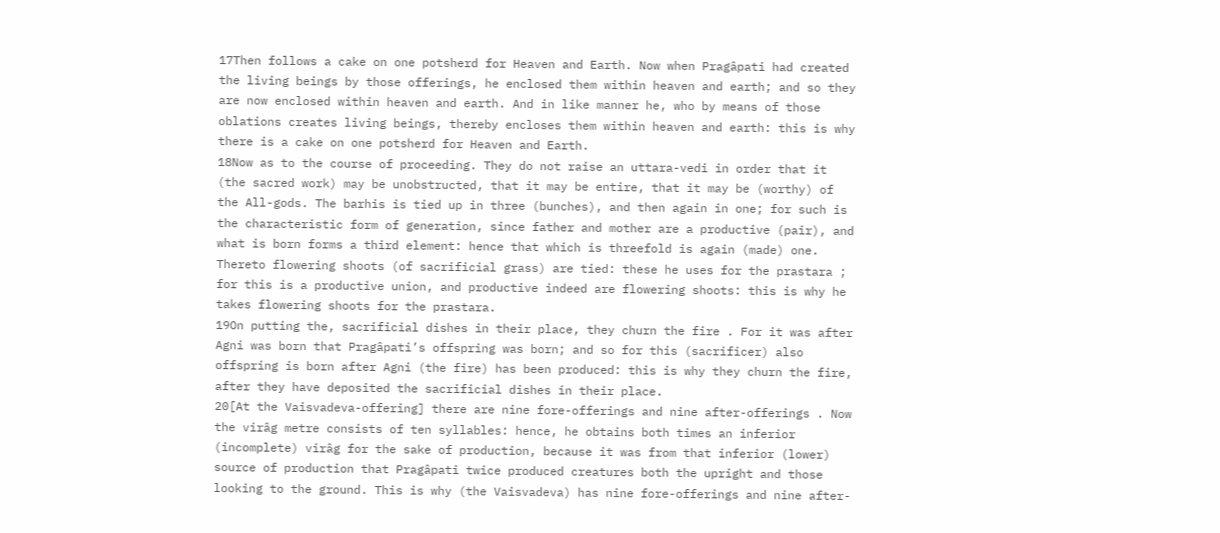17Then follows a cake on one potsherd for Heaven and Earth. Now when Pragâpati had created the living beings by those offerings, he enclosed them within heaven and earth; and so they are now enclosed within heaven and earth. And in like manner he, who by means of those oblations creates living beings, thereby encloses them within heaven and earth: this is why there is a cake on one potsherd for Heaven and Earth.
18Now as to the course of proceeding. They do not raise an uttara-vedi in order that it (the sacred work) may be unobstructed, that it may be entire, that it may be (worthy) of the All-gods. The barhis is tied up in three (bunches), and then again in one; for such is the characteristic form of generation, since father and mother are a productive (pair), and what is born forms a third element: hence that which is threefold is again (made) one. Thereto flowering shoots (of sacrificial grass) are tied: these he uses for the prastara ; for this is a productive union, and productive indeed are flowering shoots: this is why he takes flowering shoots for the prastara.
19On putting the, sacrificial dishes in their place, they churn the fire . For it was after Agni was born that Pragâpati’s offspring was born; and so for this (sacrificer) also offspring is born after Agni (the fire) has been produced: this is why they churn the fire, after they have deposited the sacrificial dishes in their place.
20[At the Vaisvadeva-offering] there are nine fore-offerings and nine after-offerings . Now the virâg metre consists of ten syllables: hence, he obtains both times an inferior (incomplete) virâg for the sake of production, because it was from that inferior (lower) source of production that Pragâpati twice produced creatures both the upright and those looking to the ground. This is why (the Vaisvadeva) has nine fore-offerings and nine after-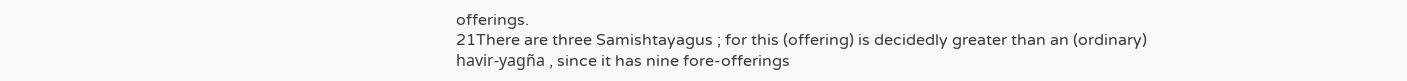offerings.
21There are three Samishtayagus ; for this (offering) is decidedly greater than an (ordinary) havir-yagña , since it has nine fore-offerings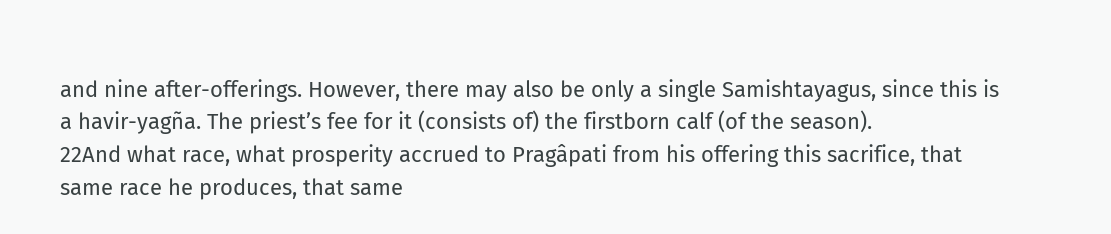and nine after-offerings. However, there may also be only a single Samishtayagus, since this is a havir-yagña. The priest’s fee for it (consists of) the firstborn calf (of the season).
22And what race, what prosperity accrued to Pragâpati from his offering this sacrifice, that same race he produces, that same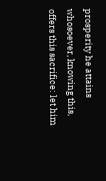prosperity he attains whosoever, knowing this, offers this sacrifice: let him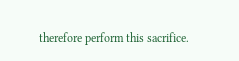therefore perform this sacrifice.